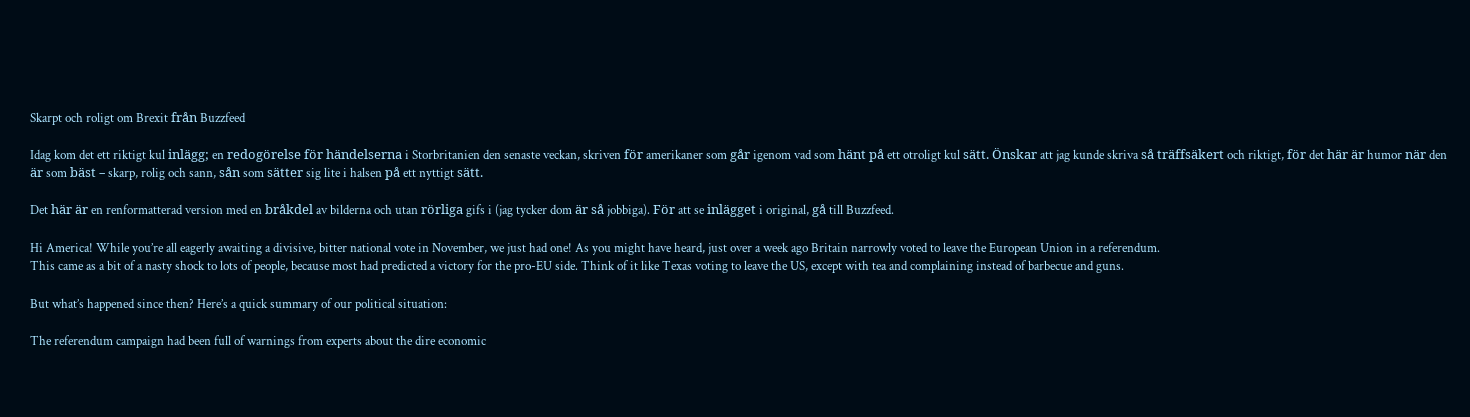Skarpt och roligt om Brexit från Buzzfeed

Idag kom det ett riktigt kul inlägg; en redogörelse för händelserna i Storbritanien den senaste veckan, skriven för amerikaner som går igenom vad som hänt på ett otroligt kul sätt. Önskar att jag kunde skriva så träffsäkert och riktigt, för det här är humor när den är som bäst – skarp, rolig och sann, sån som sätter sig lite i halsen på ett nyttigt sätt.

Det här är en renformatterad version med en bråkdel av bilderna och utan rörliga gifs i (jag tycker dom är så jobbiga). För att se inlägget i original, gå till Buzzfeed.

Hi America! While you’re all eagerly awaiting a divisive, bitter national vote in November, we just had one! As you might have heard, just over a week ago Britain narrowly voted to leave the European Union in a referendum.
This came as a bit of a nasty shock to lots of people, because most had predicted a victory for the pro-EU side. Think of it like Texas voting to leave the US, except with tea and complaining instead of barbecue and guns.

But what’s happened since then? Here’s a quick summary of our political situation:

The referendum campaign had been full of warnings from experts about the dire economic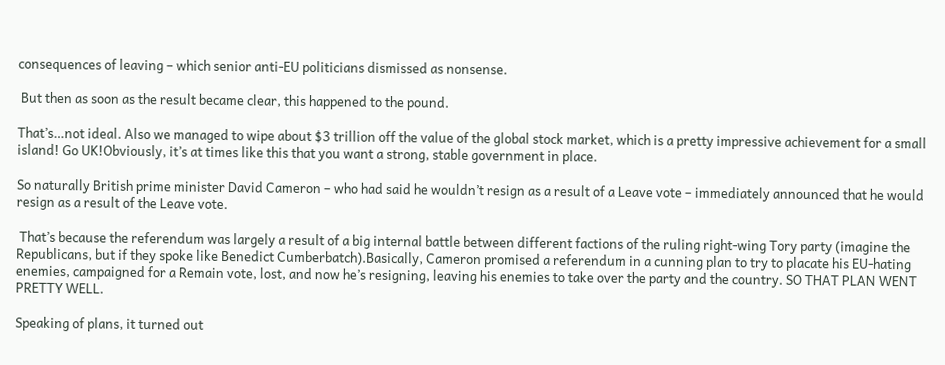consequences of leaving – which senior anti-EU politicians dismissed as nonsense.

 But then as soon as the result became clear, this happened to the pound.

That’s…not ideal. Also we managed to wipe about $3 trillion off the value of the global stock market, which is a pretty impressive achievement for a small island! Go UK!Obviously, it’s at times like this that you want a strong, stable government in place.

So naturally British prime minister David Cameron – who had said he wouldn’t resign as a result of a Leave vote – immediately announced that he would resign as a result of the Leave vote.

 That’s because the referendum was largely a result of a big internal battle between different factions of the ruling right-wing Tory party (imagine the Republicans, but if they spoke like Benedict Cumberbatch).Basically, Cameron promised a referendum in a cunning plan to try to placate his EU-hating enemies, campaigned for a Remain vote, lost, and now he’s resigning, leaving his enemies to take over the party and the country. SO THAT PLAN WENT PRETTY WELL.

Speaking of plans, it turned out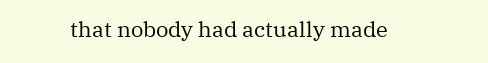that nobody had actually made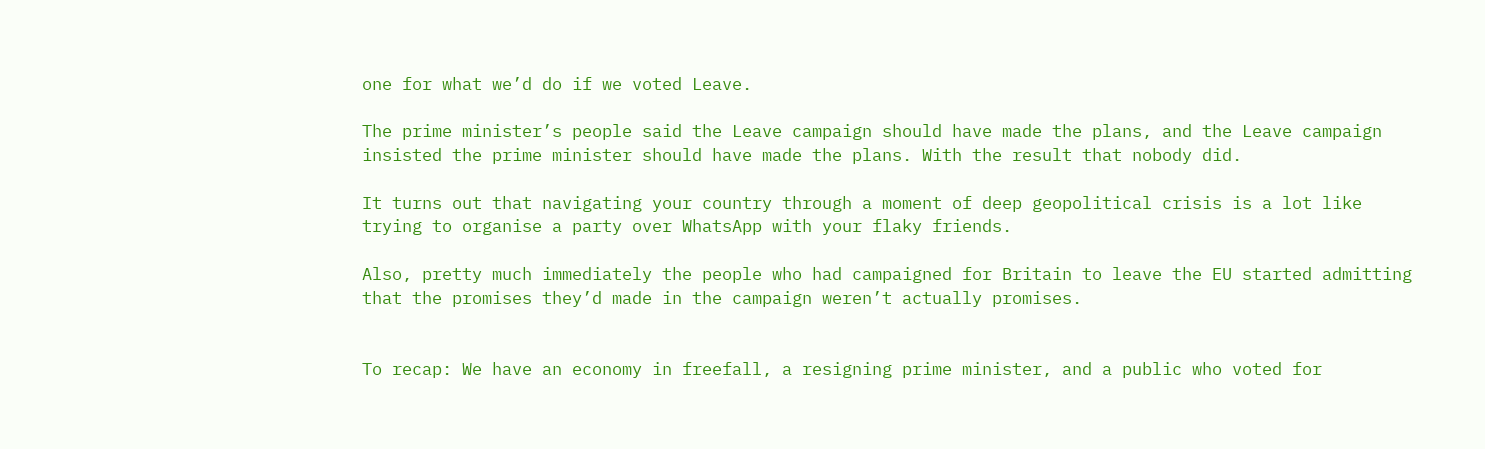one for what we’d do if we voted Leave.

The prime minister’s people said the Leave campaign should have made the plans, and the Leave campaign insisted the prime minister should have made the plans. With the result that nobody did.

It turns out that navigating your country through a moment of deep geopolitical crisis is a lot like trying to organise a party over WhatsApp with your flaky friends.

Also, pretty much immediately the people who had campaigned for Britain to leave the EU started admitting that the promises they’d made in the campaign weren’t actually promises.


To recap: We have an economy in freefall, a resigning prime minister, and a public who voted for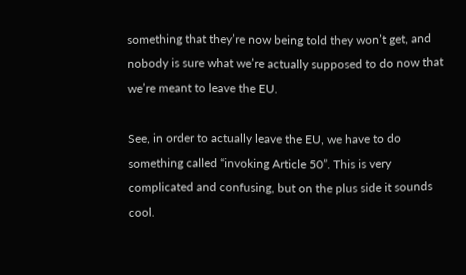something that they’re now being told they won’t get, and nobody is sure what we’re actually supposed to do now that we’re meant to leave the EU.

See, in order to actually leave the EU, we have to do something called “invoking Article 50”. This is very complicated and confusing, but on the plus side it sounds cool.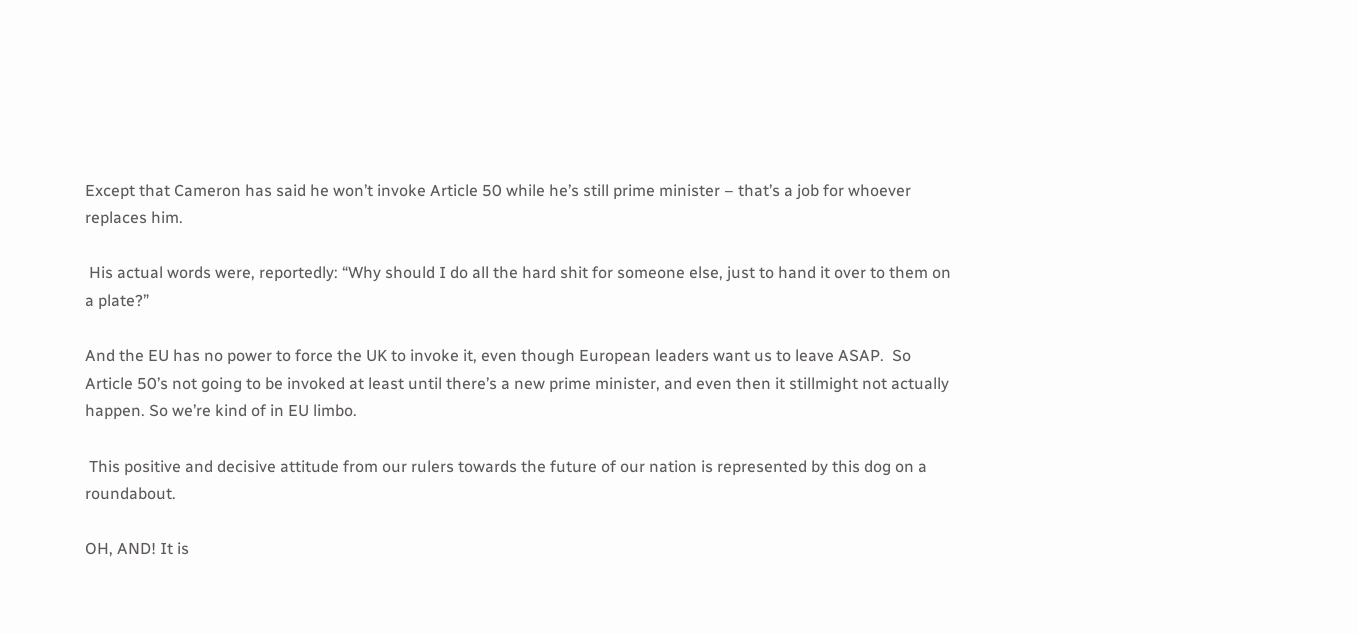Except that Cameron has said he won’t invoke Article 50 while he’s still prime minister – that’s a job for whoever replaces him.

 His actual words were, reportedly: “Why should I do all the hard shit for someone else, just to hand it over to them on a plate?”

And the EU has no power to force the UK to invoke it, even though European leaders want us to leave ASAP.  So Article 50’s not going to be invoked at least until there’s a new prime minister, and even then it stillmight not actually happen. So we’re kind of in EU limbo.

 This positive and decisive attitude from our rulers towards the future of our nation is represented by this dog on a roundabout.

OH, AND! It is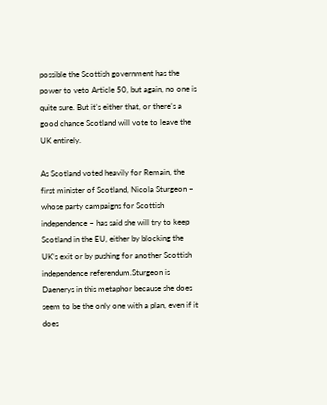possible the Scottish government has the power to veto Article 50, but again, no one is quite sure. But it’s either that, or there’s a good chance Scotland will vote to leave the UK entirely.

As Scotland voted heavily for Remain, the first minister of Scotland, Nicola Sturgeon – whose party campaigns for Scottish independence – has said she will try to keep Scotland in the EU, either by blocking the UK’s exit or by pushing for another Scottish independence referendum.Sturgeon is Daenerys in this metaphor because she does seem to be the only one with a plan, even if it does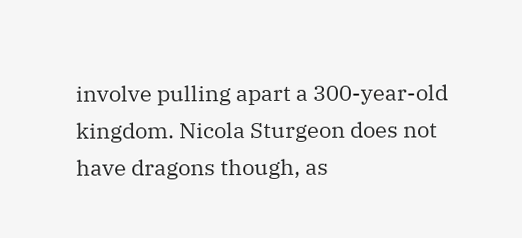involve pulling apart a 300-year-old kingdom. Nicola Sturgeon does not have dragons though, as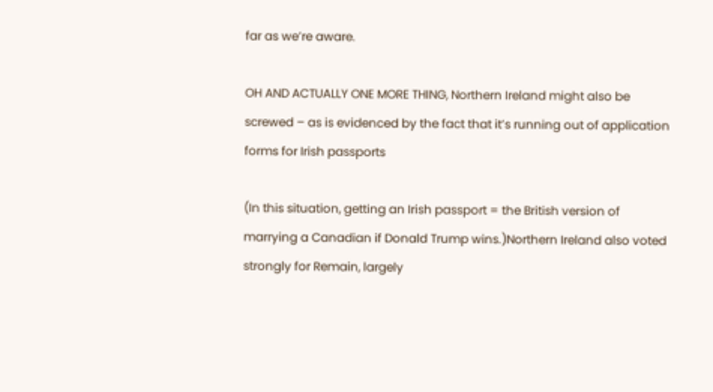far as we’re aware.

OH AND ACTUALLY ONE MORE THING, Northern Ireland might also be screwed – as is evidenced by the fact that it’s running out of application forms for Irish passports

(In this situation, getting an Irish passport = the British version of marrying a Canadian if Donald Trump wins.)Northern Ireland also voted strongly for Remain, largely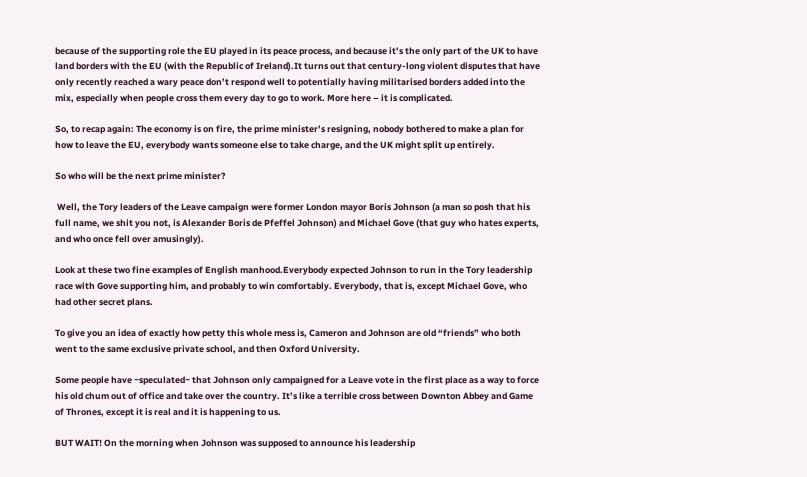because of the supporting role the EU played in its peace process, and because it’s the only part of the UK to have land borders with the EU (with the Republic of Ireland).It turns out that century-long violent disputes that have only recently reached a wary peace don’t respond well to potentially having militarised borders added into the mix, especially when people cross them every day to go to work. More here – it is complicated.

So, to recap again: The economy is on fire, the prime minister’s resigning, nobody bothered to make a plan for how to leave the EU, everybody wants someone else to take charge, and the UK might split up entirely.

So who will be the next prime minister?

 Well, the Tory leaders of the Leave campaign were former London mayor Boris Johnson (a man so posh that his full name, we shit you not, is Alexander Boris de Pfeffel Johnson) and Michael Gove (that guy who hates experts, and who once fell over amusingly).

Look at these two fine examples of English manhood.Everybody expected Johnson to run in the Tory leadership race with Gove supporting him, and probably to win comfortably. Everybody, that is, except Michael Gove, who had other secret plans.

To give you an idea of exactly how petty this whole mess is, Cameron and Johnson are old “friends” who both went to the same exclusive private school, and then Oxford University.

Some people have ~speculated~ that Johnson only campaigned for a Leave vote in the first place as a way to force his old chum out of office and take over the country. It’s like a terrible cross between Downton Abbey and Game of Thrones, except it is real and it is happening to us.

BUT WAIT! On the morning when Johnson was supposed to announce his leadership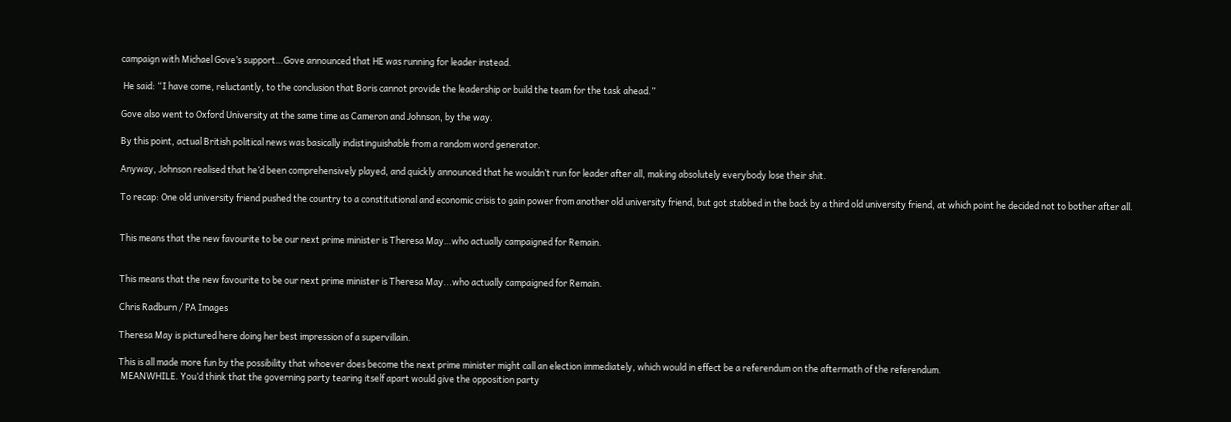campaign with Michael Gove’s support…Gove announced that HE was running for leader instead.

 He said: “I have come, reluctantly, to the conclusion that Boris cannot provide the leadership or build the team for the task ahead.”

Gove also went to Oxford University at the same time as Cameron and Johnson, by the way.

By this point, actual British political news was basically indistinguishable from a random word generator.

Anyway, Johnson realised that he’d been comprehensively played, and quickly announced that he wouldn’t run for leader after all, making absolutely everybody lose their shit.

To recap: One old university friend pushed the country to a constitutional and economic crisis to gain power from another old university friend, but got stabbed in the back by a third old university friend, at which point he decided not to bother after all.


This means that the new favourite to be our next prime minister is Theresa May…who actually campaigned for Remain.


This means that the new favourite to be our next prime minister is Theresa May...who actually campaigned for Remain.

Chris Radburn / PA Images

Theresa May is pictured here doing her best impression of a supervillain.

This is all made more fun by the possibility that whoever does become the next prime minister might call an election immediately, which would in effect be a referendum on the aftermath of the referendum.
 MEANWHILE. You’d think that the governing party tearing itself apart would give the opposition party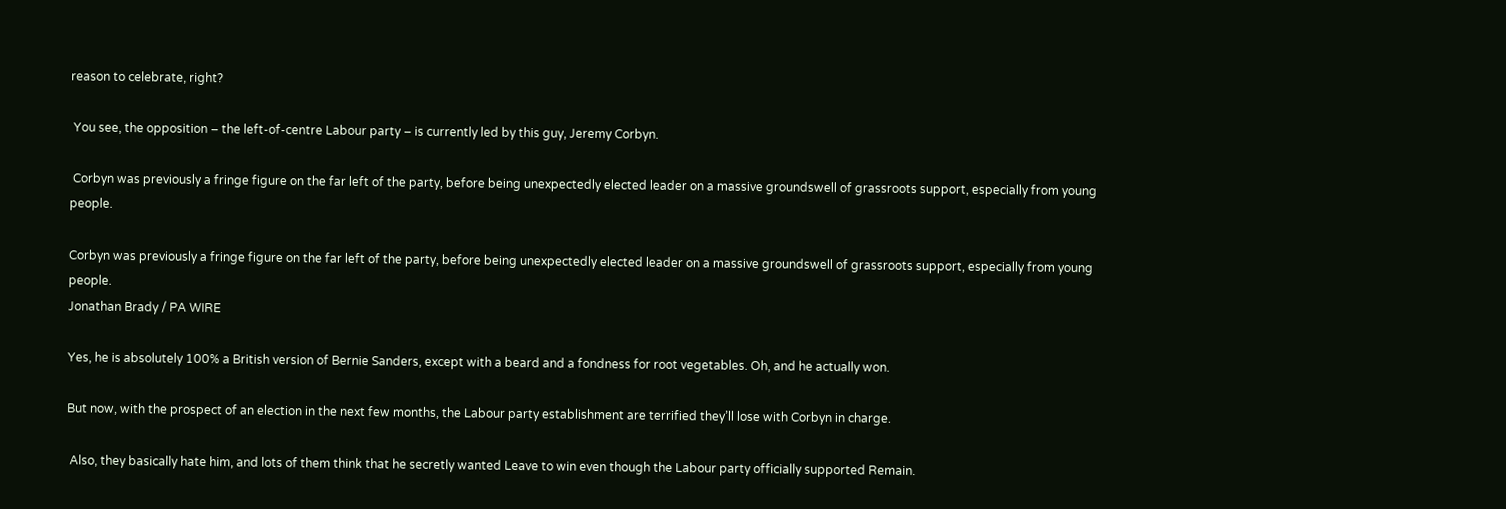reason to celebrate, right?

 You see, the opposition – the left-of-centre Labour party – is currently led by this guy, Jeremy Corbyn.

 Corbyn was previously a fringe figure on the far left of the party, before being unexpectedly elected leader on a massive groundswell of grassroots support, especially from young people.

Corbyn was previously a fringe figure on the far left of the party, before being unexpectedly elected leader on a massive groundswell of grassroots support, especially from young people.
Jonathan Brady / PA WIRE

Yes, he is absolutely 100% a British version of Bernie Sanders, except with a beard and a fondness for root vegetables. Oh, and he actually won.

But now, with the prospect of an election in the next few months, the Labour party establishment are terrified they’ll lose with Corbyn in charge.

 Also, they basically hate him, and lots of them think that he secretly wanted Leave to win even though the Labour party officially supported Remain.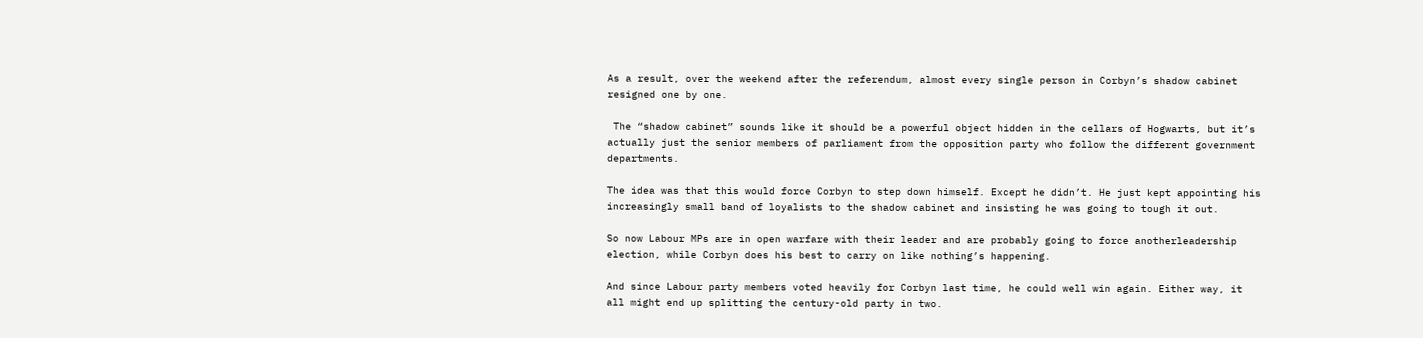As a result, over the weekend after the referendum, almost every single person in Corbyn’s shadow cabinet resigned one by one.

 The “shadow cabinet” sounds like it should be a powerful object hidden in the cellars of Hogwarts, but it’s actually just the senior members of parliament from the opposition party who follow the different government departments.

The idea was that this would force Corbyn to step down himself. Except he didn’t. He just kept appointing his increasingly small band of loyalists to the shadow cabinet and insisting he was going to tough it out.

So now Labour MPs are in open warfare with their leader and are probably going to force anotherleadership election, while Corbyn does his best to carry on like nothing’s happening.

And since Labour party members voted heavily for Corbyn last time, he could well win again. Either way, it all might end up splitting the century-old party in two.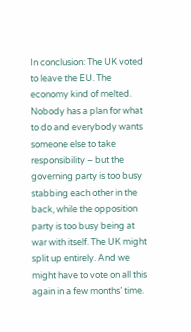In conclusion: The UK voted to leave the EU. The economy kind of melted. Nobody has a plan for what to do and everybody wants someone else to take responsibility – but the governing party is too busy stabbing each other in the back, while the opposition party is too busy being at war with itself. The UK might split up entirely. And we might have to vote on all this again in a few months’ time.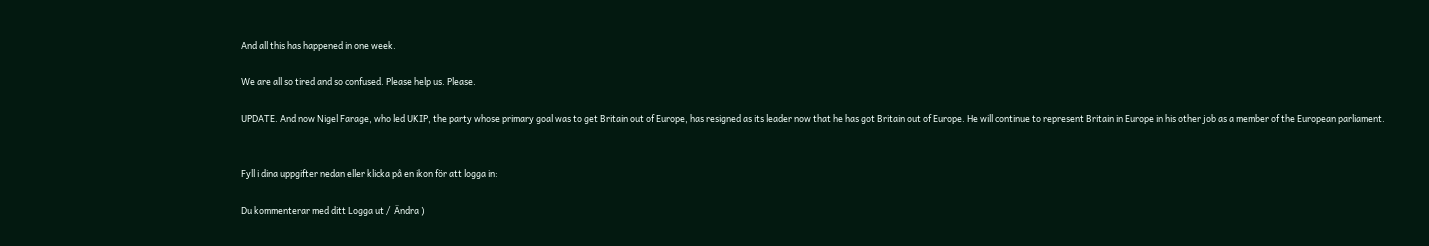And all this has happened in one week.

We are all so tired and so confused. Please help us. Please.

UPDATE. And now Nigel Farage, who led UKIP, the party whose primary goal was to get Britain out of Europe, has resigned as its leader now that he has got Britain out of Europe. He will continue to represent Britain in Europe in his other job as a member of the European parliament.


Fyll i dina uppgifter nedan eller klicka på en ikon för att logga in:

Du kommenterar med ditt Logga ut /  Ändra )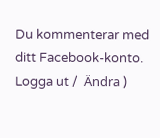Du kommenterar med ditt Facebook-konto. Logga ut /  Ändra )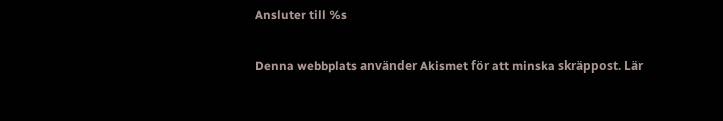Ansluter till %s

Denna webbplats använder Akismet för att minska skräppost. Lär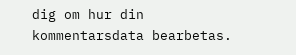dig om hur din kommentarsdata bearbetas.